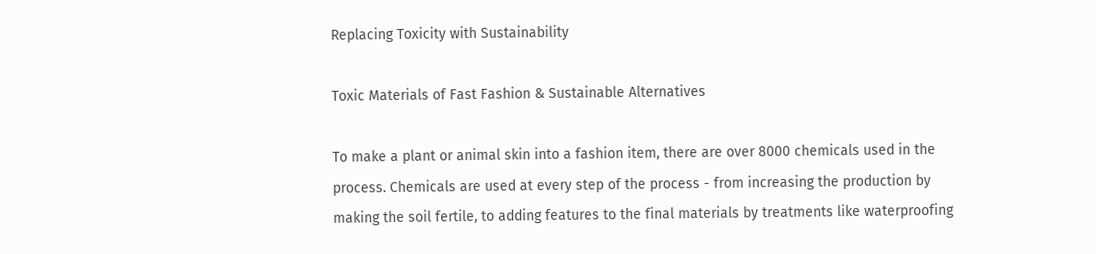Replacing Toxicity with Sustainability

Toxic Materials of Fast Fashion & Sustainable Alternatives

To make a plant or animal skin into a fashion item, there are over 8000 chemicals used in the process. Chemicals are used at every step of the process - from increasing the production by making the soil fertile, to adding features to the final materials by treatments like waterproofing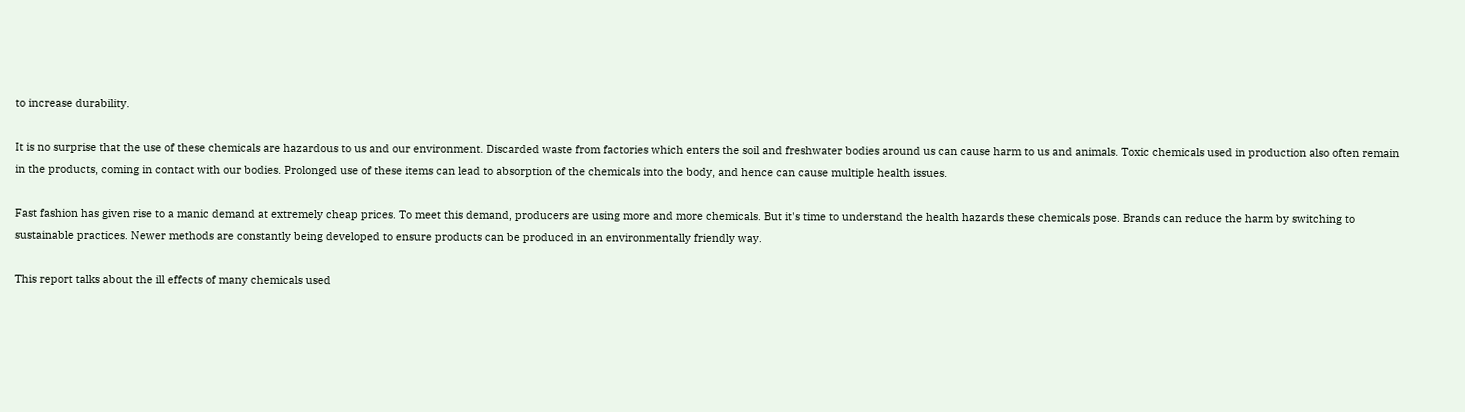to increase durability.

It is no surprise that the use of these chemicals are hazardous to us and our environment. Discarded waste from factories which enters the soil and freshwater bodies around us can cause harm to us and animals. Toxic chemicals used in production also often remain in the products, coming in contact with our bodies. Prolonged use of these items can lead to absorption of the chemicals into the body, and hence can cause multiple health issues.

Fast fashion has given rise to a manic demand at extremely cheap prices. To meet this demand, producers are using more and more chemicals. But it's time to understand the health hazards these chemicals pose. Brands can reduce the harm by switching to sustainable practices. Newer methods are constantly being developed to ensure products can be produced in an environmentally friendly way.

This report talks about the ill effects of many chemicals used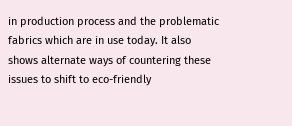in production process and the problematic fabrics which are in use today. It also shows alternate ways of countering these issues to shift to eco-friendly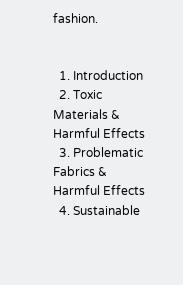fashion.


  1. Introduction
  2. Toxic Materials & Harmful Effects
  3. Problematic Fabrics & Harmful Effects
  4. Sustainable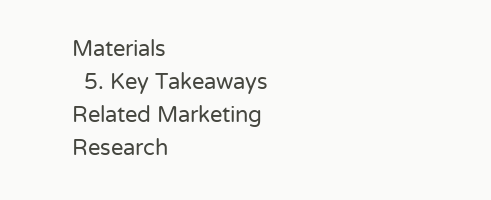Materials
  5. Key Takeaways
Related Marketing Research